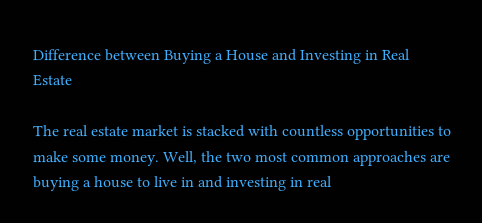Difference between Buying a House and Investing in Real Estate

The real estate market is stacked with countless opportunities to make some money. Well, the two most common approaches are buying a house to live in and investing in real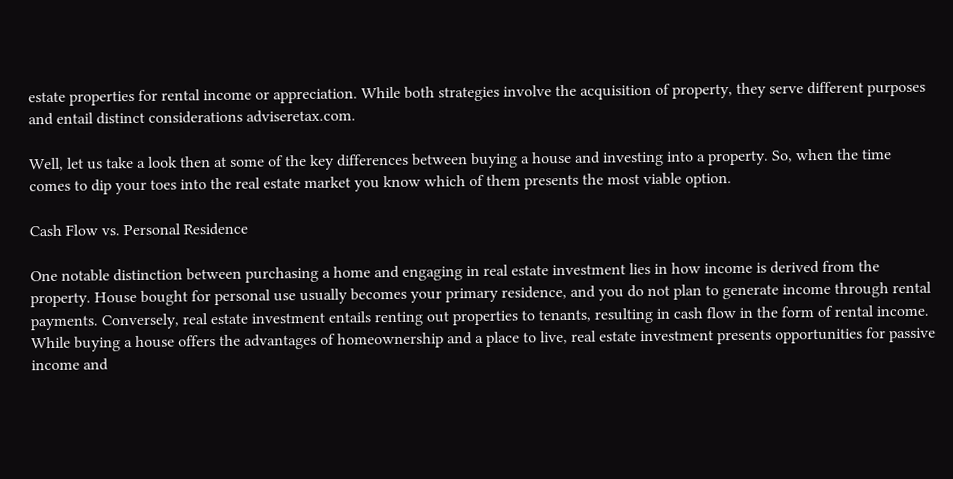estate properties for rental income or appreciation. While both strategies involve the acquisition of property, they serve different purposes and entail distinct considerations adviseretax.com.

Well, let us take a look then at some of the key differences between buying a house and investing into a property. So, when the time comes to dip your toes into the real estate market you know which of them presents the most viable option.

Cash Flow vs. Personal Residence

One notable distinction between purchasing a home and engaging in real estate investment lies in how income is derived from the property. House bought for personal use usually becomes your primary residence, and you do not plan to generate income through rental payments. Conversely, real estate investment entails renting out properties to tenants, resulting in cash flow in the form of rental income. While buying a house offers the advantages of homeownership and a place to live, real estate investment presents opportunities for passive income and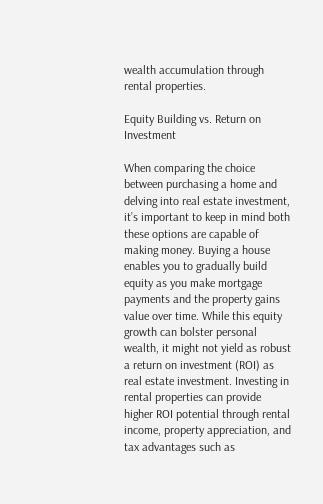wealth accumulation through rental properties.

Equity Building vs. Return on Investment

When comparing the choice between purchasing a home and delving into real estate investment, it’s important to keep in mind both these options are capable of making money. Buying a house enables you to gradually build equity as you make mortgage payments and the property gains value over time. While this equity growth can bolster personal wealth, it might not yield as robust a return on investment (ROI) as real estate investment. Investing in rental properties can provide higher ROI potential through rental income, property appreciation, and tax advantages such as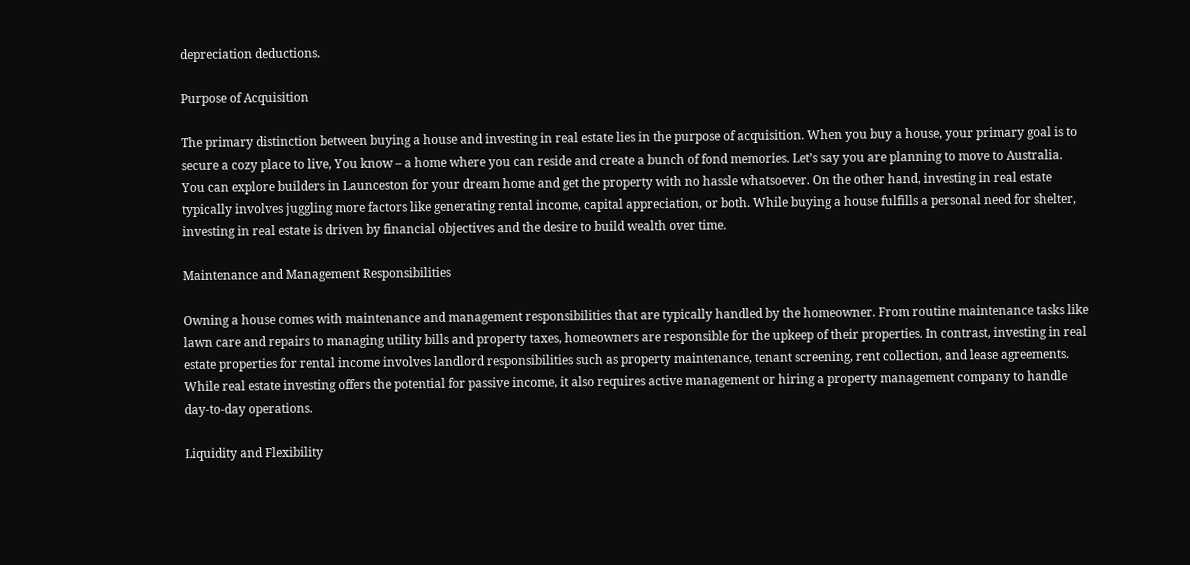depreciation deductions.

Purpose of Acquisition

The primary distinction between buying a house and investing in real estate lies in the purpose of acquisition. When you buy a house, your primary goal is to secure a cozy place to live, You know – a home where you can reside and create a bunch of fond memories. Let’s say you are planning to move to Australia. You can explore builders in Launceston for your dream home and get the property with no hassle whatsoever. On the other hand, investing in real estate typically involves juggling more factors like generating rental income, capital appreciation, or both. While buying a house fulfills a personal need for shelter, investing in real estate is driven by financial objectives and the desire to build wealth over time.

Maintenance and Management Responsibilities

Owning a house comes with maintenance and management responsibilities that are typically handled by the homeowner. From routine maintenance tasks like lawn care and repairs to managing utility bills and property taxes, homeowners are responsible for the upkeep of their properties. In contrast, investing in real estate properties for rental income involves landlord responsibilities such as property maintenance, tenant screening, rent collection, and lease agreements. While real estate investing offers the potential for passive income, it also requires active management or hiring a property management company to handle day-to-day operations.

Liquidity and Flexibility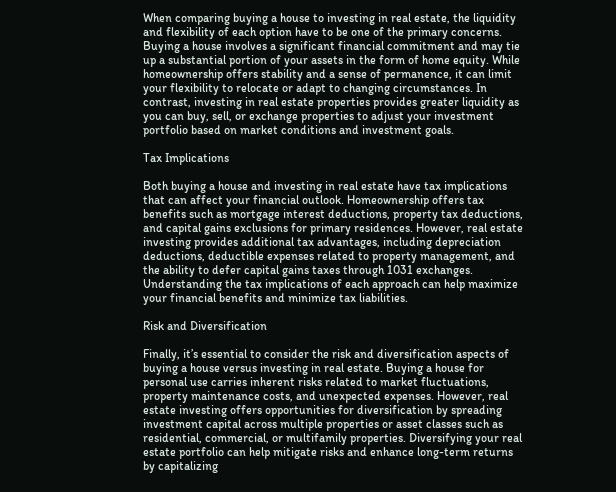When comparing buying a house to investing in real estate, the liquidity and flexibility of each option have to be one of the primary concerns. Buying a house involves a significant financial commitment and may tie up a substantial portion of your assets in the form of home equity. While homeownership offers stability and a sense of permanence, it can limit your flexibility to relocate or adapt to changing circumstances. In contrast, investing in real estate properties provides greater liquidity as you can buy, sell, or exchange properties to adjust your investment portfolio based on market conditions and investment goals.

Tax Implications

Both buying a house and investing in real estate have tax implications that can affect your financial outlook. Homeownership offers tax benefits such as mortgage interest deductions, property tax deductions, and capital gains exclusions for primary residences. However, real estate investing provides additional tax advantages, including depreciation deductions, deductible expenses related to property management, and the ability to defer capital gains taxes through 1031 exchanges. Understanding the tax implications of each approach can help maximize your financial benefits and minimize tax liabilities.

Risk and Diversification

Finally, it’s essential to consider the risk and diversification aspects of buying a house versus investing in real estate. Buying a house for personal use carries inherent risks related to market fluctuations, property maintenance costs, and unexpected expenses. However, real estate investing offers opportunities for diversification by spreading investment capital across multiple properties or asset classes such as residential, commercial, or multifamily properties. Diversifying your real estate portfolio can help mitigate risks and enhance long-term returns by capitalizing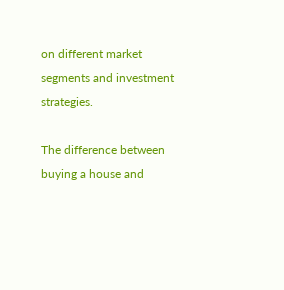on different market segments and investment strategies.

The difference between buying a house and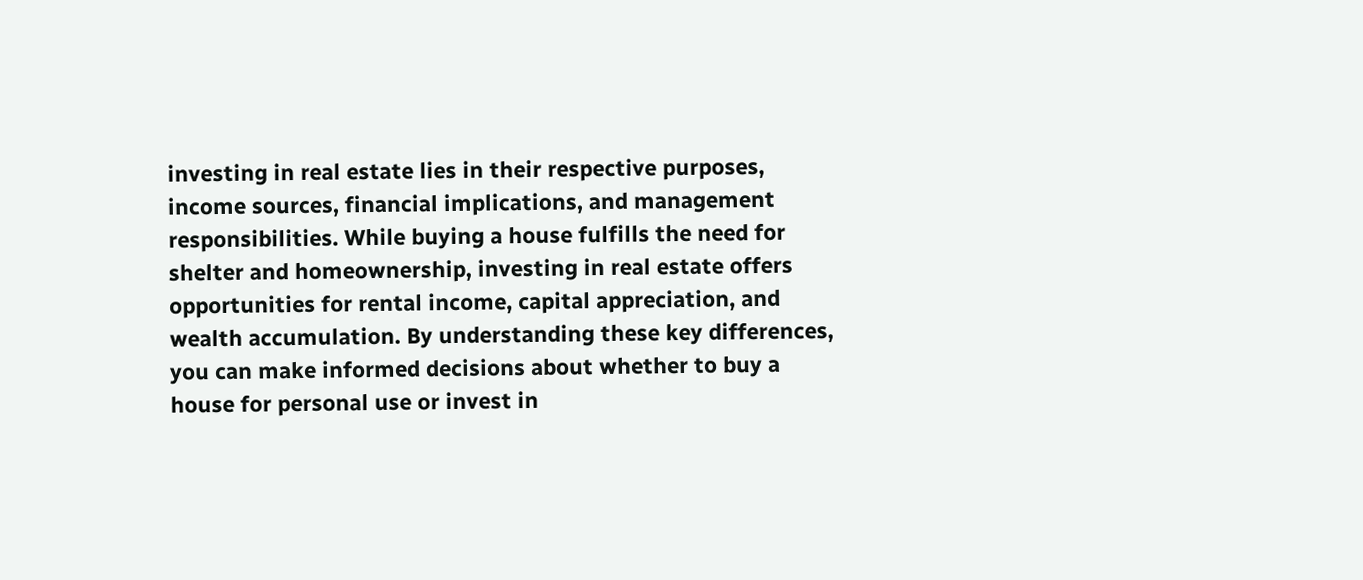investing in real estate lies in their respective purposes, income sources, financial implications, and management responsibilities. While buying a house fulfills the need for shelter and homeownership, investing in real estate offers opportunities for rental income, capital appreciation, and wealth accumulation. By understanding these key differences, you can make informed decisions about whether to buy a house for personal use or invest in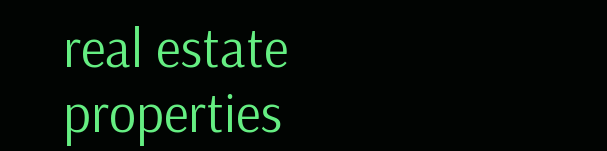real estate properties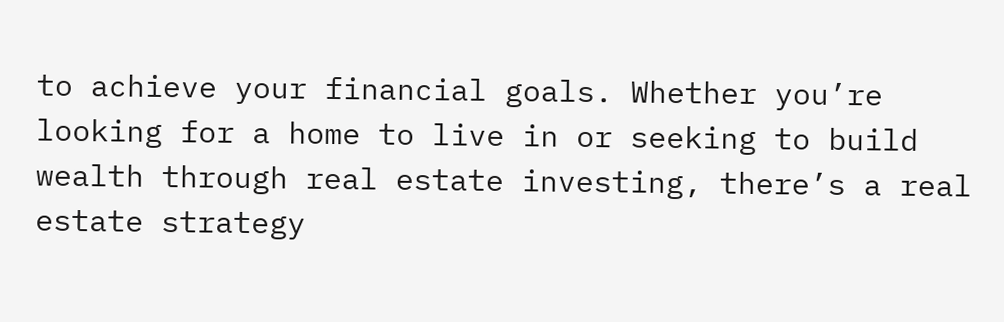to achieve your financial goals. Whether you’re looking for a home to live in or seeking to build wealth through real estate investing, there’s a real estate strategy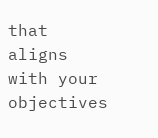that aligns with your objectives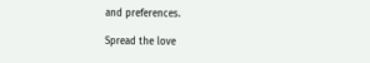and preferences.

Spread the love